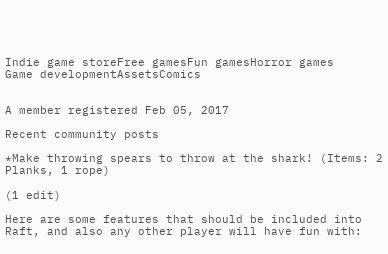Indie game storeFree gamesFun gamesHorror games
Game developmentAssetsComics


A member registered Feb 05, 2017

Recent community posts

*Make throwing spears to throw at the shark! (Items: 2 Planks, 1 rope)

(1 edit)

Here are some features that should be included into Raft, and also any other player will have fun with: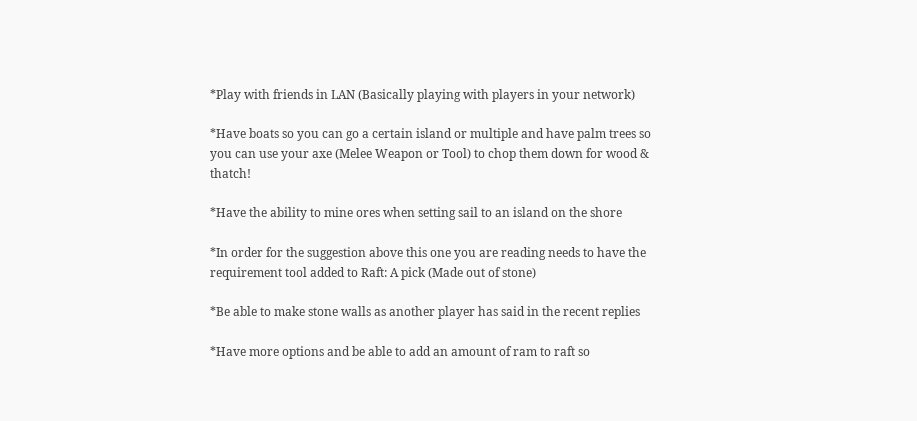*Play with friends in LAN (Basically playing with players in your network)

*Have boats so you can go a certain island or multiple and have palm trees so you can use your axe (Melee Weapon or Tool) to chop them down for wood & thatch!

*Have the ability to mine ores when setting sail to an island on the shore

*In order for the suggestion above this one you are reading needs to have the requirement tool added to Raft: A pick (Made out of stone)

*Be able to make stone walls as another player has said in the recent replies

*Have more options and be able to add an amount of ram to raft so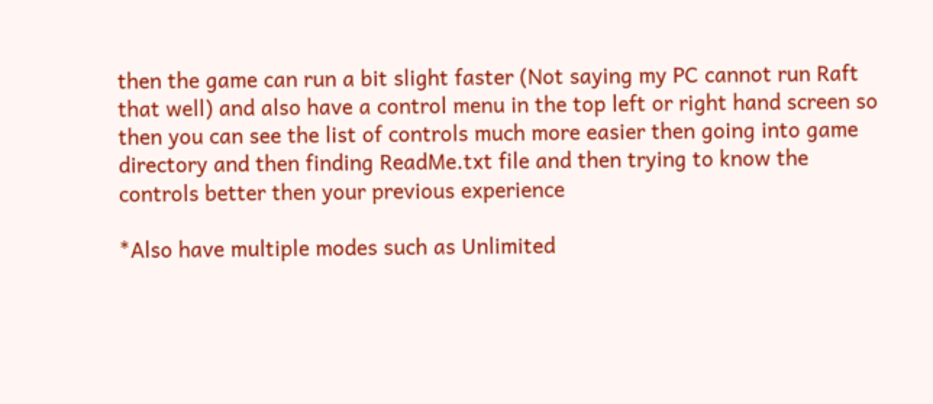then the game can run a bit slight faster (Not saying my PC cannot run Raft that well) and also have a control menu in the top left or right hand screen so then you can see the list of controls much more easier then going into game directory and then finding ReadMe.txt file and then trying to know the controls better then your previous experience

*Also have multiple modes such as Unlimited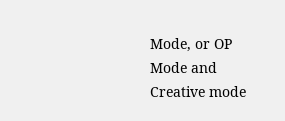Mode, or OP Mode and Creative mode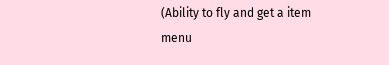(Ability to fly and get a item menu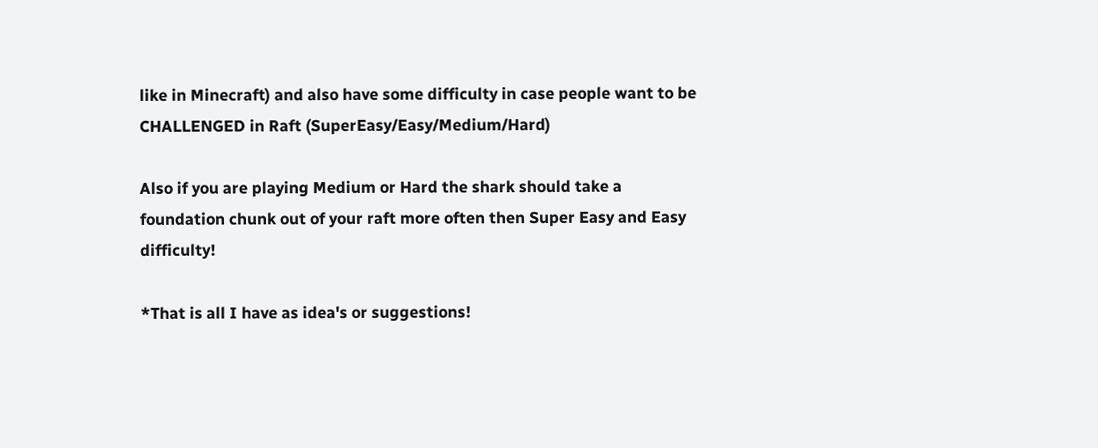like in Minecraft) and also have some difficulty in case people want to be CHALLENGED in Raft (SuperEasy/Easy/Medium/Hard)

Also if you are playing Medium or Hard the shark should take a foundation chunk out of your raft more often then Super Easy and Easy difficulty!

*That is all I have as idea's or suggestions!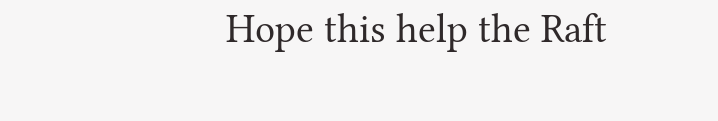Hope this help the Raft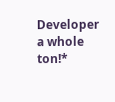Developer a whole ton!*